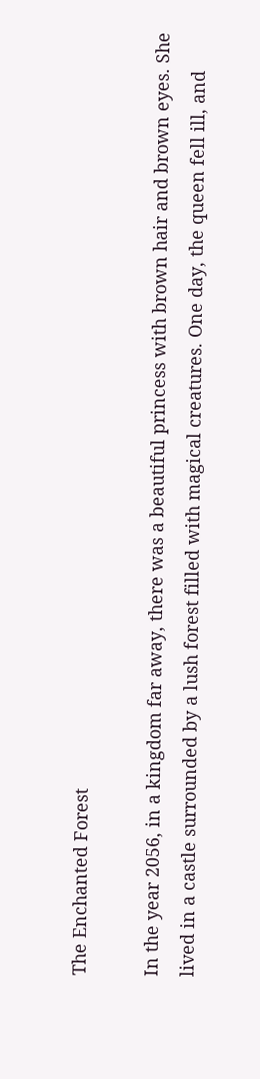The Enchanted Forest

In the year 2056, in a kingdom far away, there was a beautiful princess with brown hair and brown eyes. She lived in a castle surrounded by a lush forest filled with magical creatures. One day, the queen fell ill, and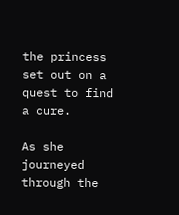the princess set out on a quest to find a cure.

As she journeyed through the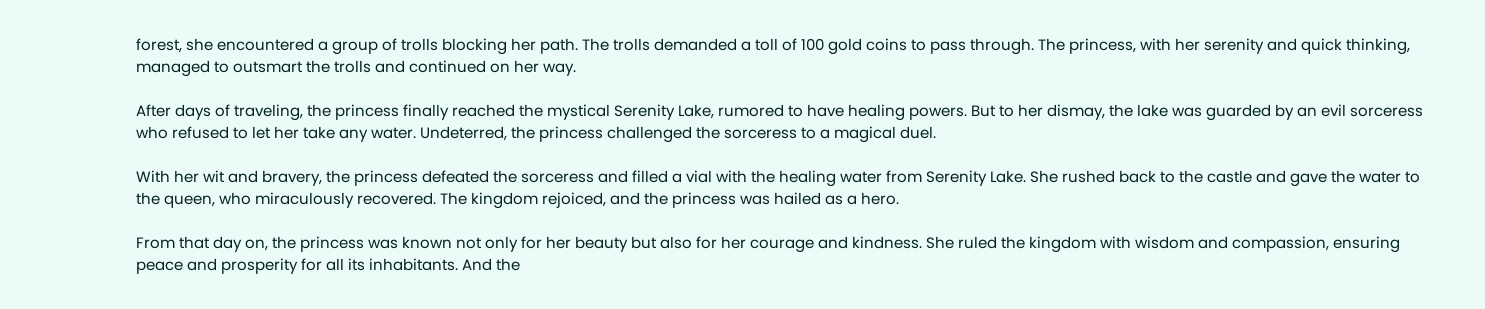forest, she encountered a group of trolls blocking her path. The trolls demanded a toll of 100 gold coins to pass through. The princess, with her serenity and quick thinking, managed to outsmart the trolls and continued on her way.

After days of traveling, the princess finally reached the mystical Serenity Lake, rumored to have healing powers. But to her dismay, the lake was guarded by an evil sorceress who refused to let her take any water. Undeterred, the princess challenged the sorceress to a magical duel.

With her wit and bravery, the princess defeated the sorceress and filled a vial with the healing water from Serenity Lake. She rushed back to the castle and gave the water to the queen, who miraculously recovered. The kingdom rejoiced, and the princess was hailed as a hero.

From that day on, the princess was known not only for her beauty but also for her courage and kindness. She ruled the kingdom with wisdom and compassion, ensuring peace and prosperity for all its inhabitants. And the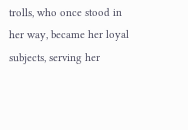trolls, who once stood in her way, became her loyal subjects, serving her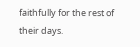faithfully for the rest of their days.